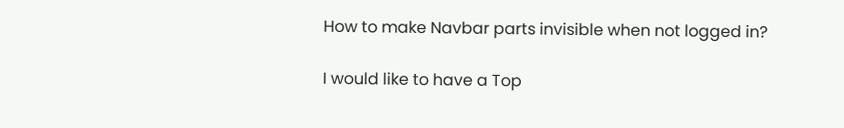How to make Navbar parts invisible when not logged in?

I would like to have a Top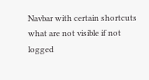Navbar with certain shortcuts what are not visible if not logged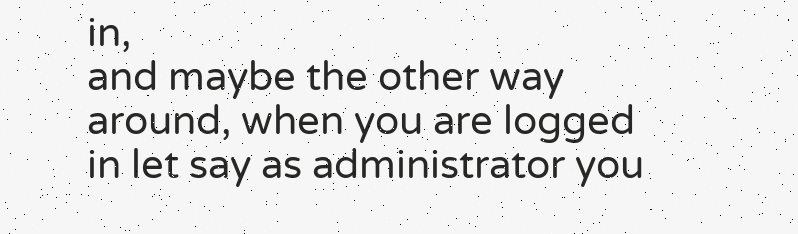in,
and maybe the other way around, when you are logged in let say as administrator you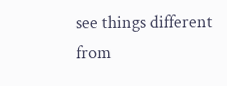see things different from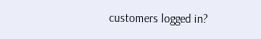customers logged in?